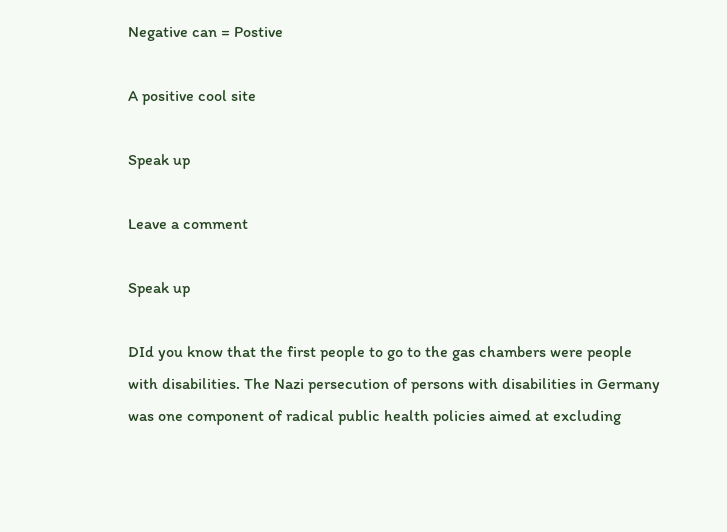Negative can = Postive

A positive cool site

Speak up

Leave a comment

Speak up

DId you know that the first people to go to the gas chambers were people with disabilities. The Nazi persecution of persons with disabilities in Germany was one component of radical public health policies aimed at excluding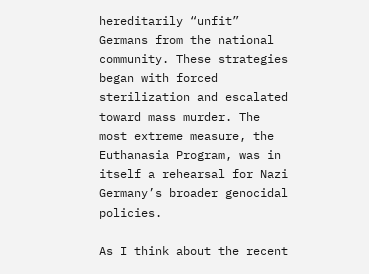hereditarily “unfit” Germans from the national community. These strategies began with forced sterilization and escalated toward mass murder. The most extreme measure, the Euthanasia Program, was in itself a rehearsal for Nazi Germany’s broader genocidal policies.

As I think about the recent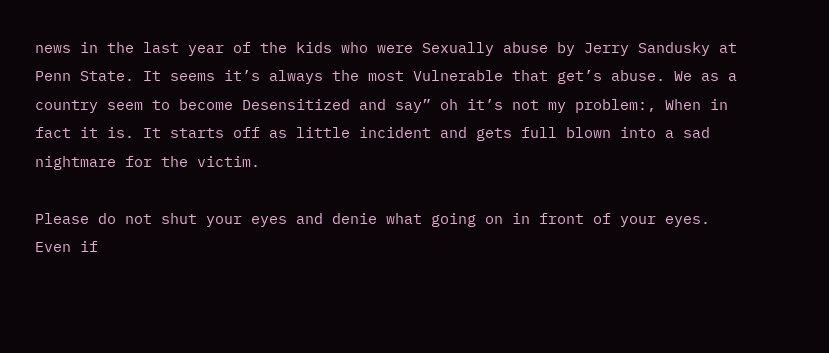news in the last year of the kids who were Sexually abuse by Jerry Sandusky at Penn State. It seems it’s always the most Vulnerable that get’s abuse. We as a country seem to become Desensitized and say” oh it’s not my problem:, When in fact it is. It starts off as little incident and gets full blown into a sad nightmare for the victim.

Please do not shut your eyes and denie what going on in front of your eyes. Even if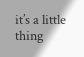it’s a little thing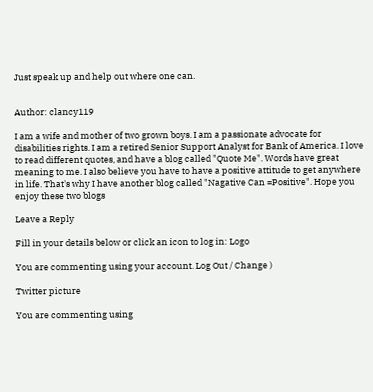Just speak up and help out where one can.


Author: clancy119

I am a wife and mother of two grown boys. I am a passionate advocate for disabilities rights. I am a retired Senior Support Analyst for Bank of America. I love to read different quotes, and have a blog called "Quote Me". Words have great meaning to me. I also believe you have to have a positive attitude to get anywhere in life. That's why I have another blog called "Nagative Can =Positive". Hope you enjoy these two blogs

Leave a Reply

Fill in your details below or click an icon to log in: Logo

You are commenting using your account. Log Out / Change )

Twitter picture

You are commenting using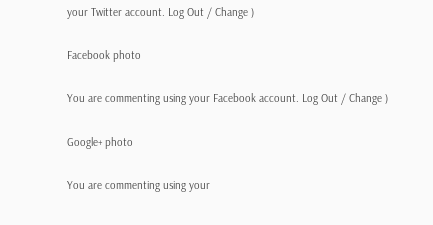your Twitter account. Log Out / Change )

Facebook photo

You are commenting using your Facebook account. Log Out / Change )

Google+ photo

You are commenting using your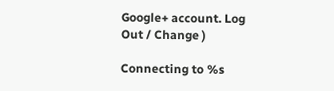Google+ account. Log Out / Change )

Connecting to %s